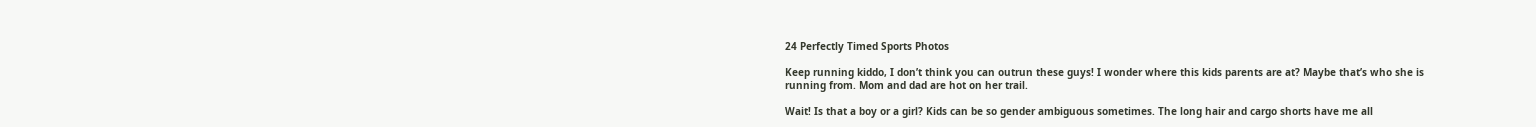24 Perfectly Timed Sports Photos

Keep running kiddo, I don’t think you can outrun these guys! I wonder where this kids parents are at? Maybe that’s who she is running from. Mom and dad are hot on her trail.

Wait! Is that a boy or a girl? Kids can be so gender ambiguous sometimes. The long hair and cargo shorts have me all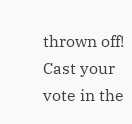thrown off! Cast your vote in the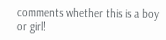comments whether this is a boy or girl!